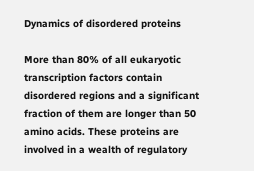Dynamics of disordered proteins

More than 80% of all eukaryotic transcription factors contain disordered regions and a significant fraction of them are longer than 50 amino acids. These proteins are involved in a wealth of regulatory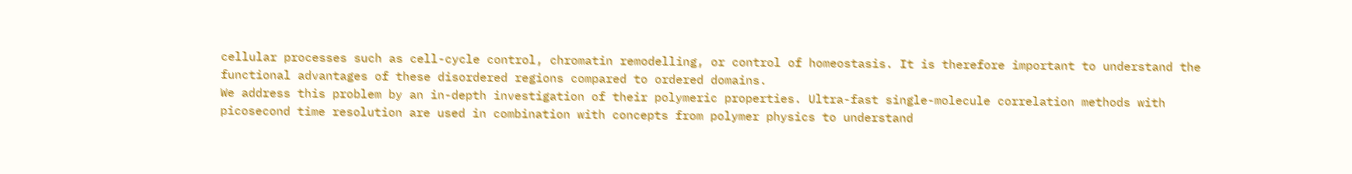cellular processes such as cell-cycle control, chromatin remodelling, or control of homeostasis. It is therefore important to understand the functional advantages of these disordered regions compared to ordered domains.
We address this problem by an in-depth investigation of their polymeric properties. Ultra-fast single-molecule correlation methods with picosecond time resolution are used in combination with concepts from polymer physics to understand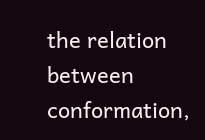the relation between conformation,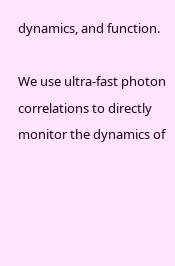dynamics, and function.

We use ultra-fast photon correlations to directly monitor the dynamics of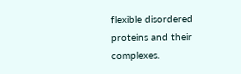flexible disordered proteins and their complexes.